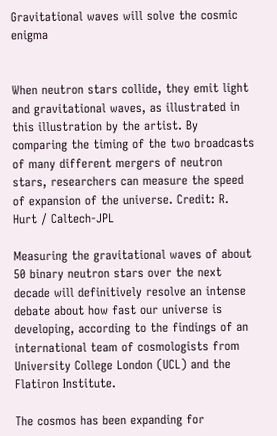Gravitational waves will solve the cosmic enigma


When neutron stars collide, they emit light and gravitational waves, as illustrated in this illustration by the artist. By comparing the timing of the two broadcasts of many different mergers of neutron stars, researchers can measure the speed of expansion of the universe. Credit: R. Hurt / Caltech-JPL

Measuring the gravitational waves of about 50 binary neutron stars over the next decade will definitively resolve an intense debate about how fast our universe is developing, according to the findings of an international team of cosmologists from University College London (UCL) and the Flatiron Institute.

The cosmos has been expanding for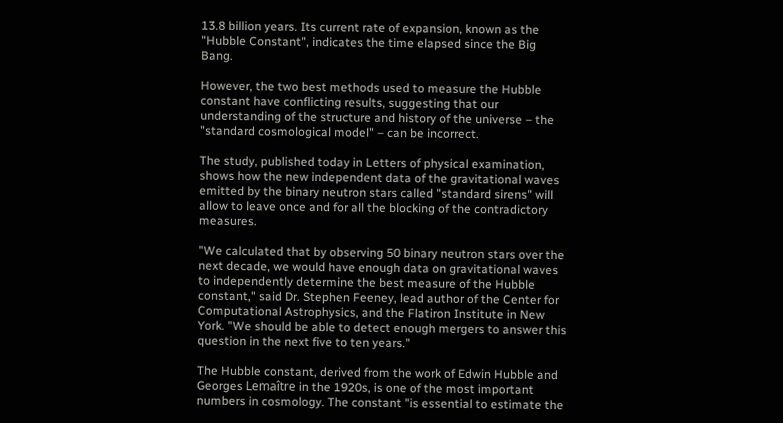13.8 billion years. Its current rate of expansion, known as the "Hubble Constant", indicates the time elapsed since the Big Bang.

However, the two best methods used to measure the Hubble constant have conflicting results, suggesting that our understanding of the structure and history of the universe – the "standard cosmological model" – can be incorrect.

The study, published today in Letters of physical examination, shows how the new independent data of the gravitational waves emitted by the binary neutron stars called "standard sirens" will allow to leave once and for all the blocking of the contradictory measures.

"We calculated that by observing 50 binary neutron stars over the next decade, we would have enough data on gravitational waves to independently determine the best measure of the Hubble constant," said Dr. Stephen Feeney, lead author of the Center for Computational Astrophysics, and the Flatiron Institute in New York. "We should be able to detect enough mergers to answer this question in the next five to ten years."

The Hubble constant, derived from the work of Edwin Hubble and Georges Lemaître in the 1920s, is one of the most important numbers in cosmology. The constant "is essential to estimate the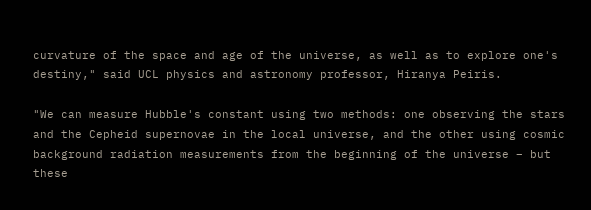curvature of the space and age of the universe, as well as to explore one's destiny," said UCL physics and astronomy professor, Hiranya Peiris.

"We can measure Hubble's constant using two methods: one observing the stars and the Cepheid supernovae in the local universe, and the other using cosmic background radiation measurements from the beginning of the universe – but these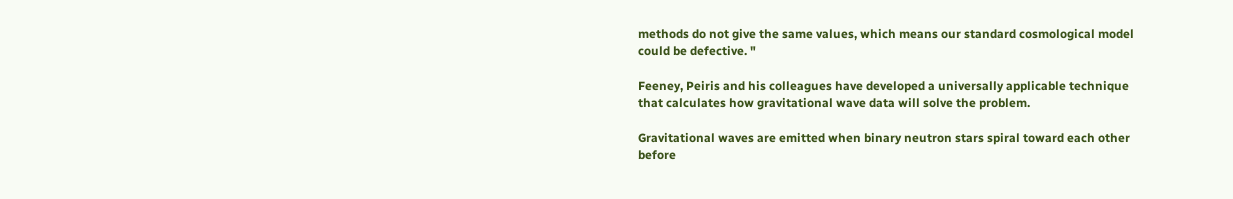methods do not give the same values, which means our standard cosmological model could be defective. "

Feeney, Peiris and his colleagues have developed a universally applicable technique that calculates how gravitational wave data will solve the problem.

Gravitational waves are emitted when binary neutron stars spiral toward each other before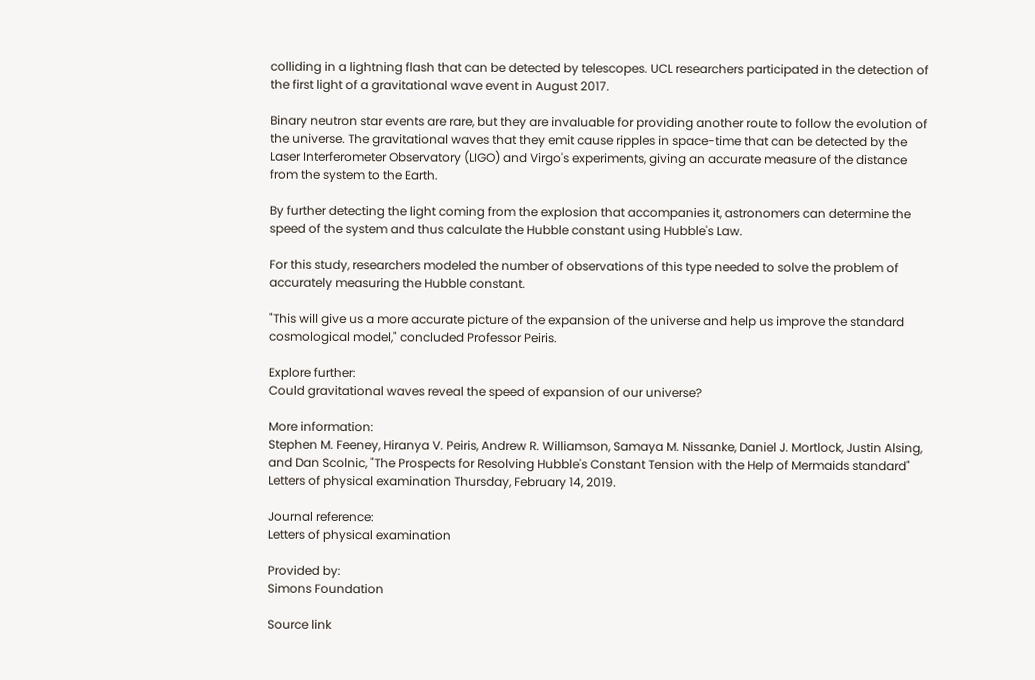colliding in a lightning flash that can be detected by telescopes. UCL researchers participated in the detection of the first light of a gravitational wave event in August 2017.

Binary neutron star events are rare, but they are invaluable for providing another route to follow the evolution of the universe. The gravitational waves that they emit cause ripples in space-time that can be detected by the Laser Interferometer Observatory (LIGO) and Virgo's experiments, giving an accurate measure of the distance from the system to the Earth.

By further detecting the light coming from the explosion that accompanies it, astronomers can determine the speed of the system and thus calculate the Hubble constant using Hubble's Law.

For this study, researchers modeled the number of observations of this type needed to solve the problem of accurately measuring the Hubble constant.

"This will give us a more accurate picture of the expansion of the universe and help us improve the standard cosmological model," concluded Professor Peiris.

Explore further:
Could gravitational waves reveal the speed of expansion of our universe?

More information:
Stephen M. Feeney, Hiranya V. Peiris, Andrew R. Williamson, Samaya M. Nissanke, Daniel J. Mortlock, Justin Alsing, and Dan Scolnic, "The Prospects for Resolving Hubble's Constant Tension with the Help of Mermaids standard" Letters of physical examination Thursday, February 14, 2019.

Journal reference:
Letters of physical examination

Provided by:
Simons Foundation

Source link